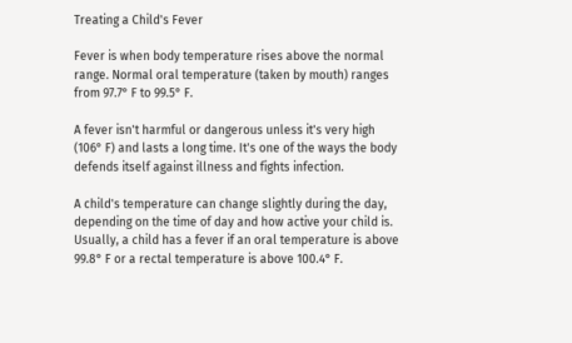Treating a Child's Fever

Fever is when body temperature rises above the normal range. Normal oral temperature (taken by mouth) ranges from 97.7° F to 99.5° F.

A fever isn't harmful or dangerous unless it's very high (106° F) and lasts a long time. It's one of the ways the body defends itself against illness and fights infection.

A child's temperature can change slightly during the day, depending on the time of day and how active your child is. Usually, a child has a fever if an oral temperature is above 99.8° F or a rectal temperature is above 100.4° F.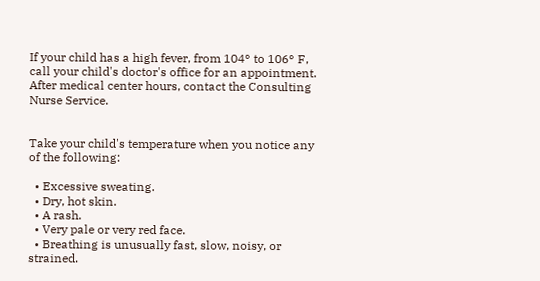If your child has a high fever, from 104° to 106° F, call your child's doctor's office for an appointment. After medical center hours, contact the Consulting Nurse Service.


Take your child's temperature when you notice any of the following:

  • Excessive sweating.
  • Dry, hot skin.
  • A rash.
  • Very pale or very red face.
  • Breathing is unusually fast, slow, noisy, or strained.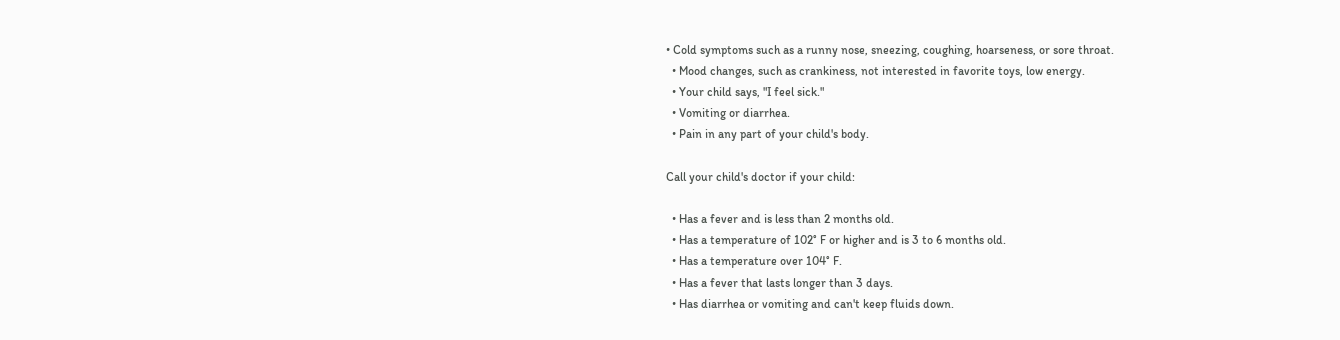• Cold symptoms such as a runny nose, sneezing, coughing, hoarseness, or sore throat.
  • Mood changes, such as crankiness, not interested in favorite toys, low energy.
  • Your child says, "I feel sick."
  • Vomiting or diarrhea.
  • Pain in any part of your child's body.

Call your child's doctor if your child:

  • Has a fever and is less than 2 months old.
  • Has a temperature of 102° F or higher and is 3 to 6 months old.
  • Has a temperature over 104° F.
  • Has a fever that lasts longer than 3 days.
  • Has diarrhea or vomiting and can't keep fluids down.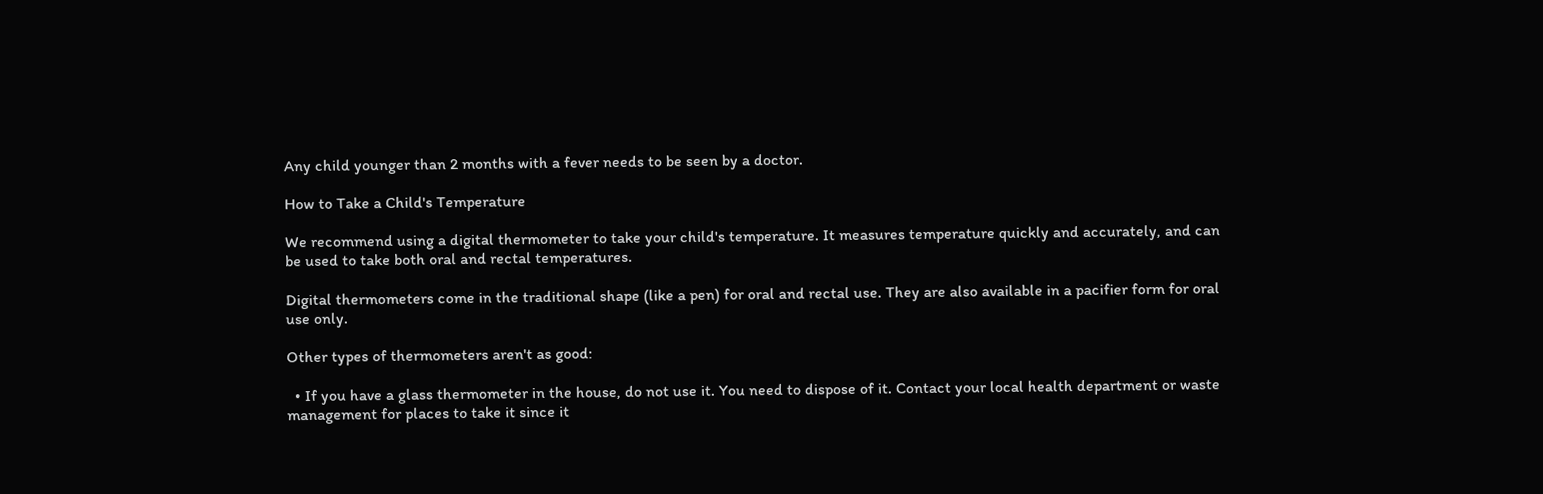Any child younger than 2 months with a fever needs to be seen by a doctor.

How to Take a Child's Temperature

We recommend using a digital thermometer to take your child's temperature. It measures temperature quickly and accurately, and can be used to take both oral and rectal temperatures.

Digital thermometers come in the traditional shape (like a pen) for oral and rectal use. They are also available in a pacifier form for oral use only.

Other types of thermometers aren't as good:

  • If you have a glass thermometer in the house, do not use it. You need to dispose of it. Contact your local health department or waste management for places to take it since it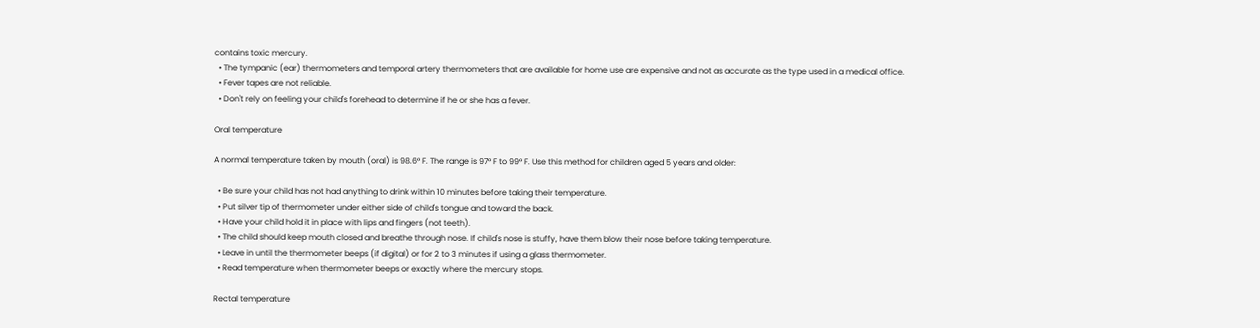contains toxic mercury.
  • The tympanic (ear) thermometers and temporal artery thermometers that are available for home use are expensive and not as accurate as the type used in a medical office.
  • Fever tapes are not reliable.
  • Don't rely on feeling your child's forehead to determine if he or she has a fever.

Oral temperature

A normal temperature taken by mouth (oral) is 98.6° F. The range is 97° F to 99° F. Use this method for children aged 5 years and older:

  • Be sure your child has not had anything to drink within 10 minutes before taking their temperature.
  • Put silver tip of thermometer under either side of child's tongue and toward the back.
  • Have your child hold it in place with lips and fingers (not teeth).
  • The child should keep mouth closed and breathe through nose. If child's nose is stuffy, have them blow their nose before taking temperature.
  • Leave in until the thermometer beeps (if digital) or for 2 to 3 minutes if using a glass thermometer.
  • Read temperature when thermometer beeps or exactly where the mercury stops.

Rectal temperature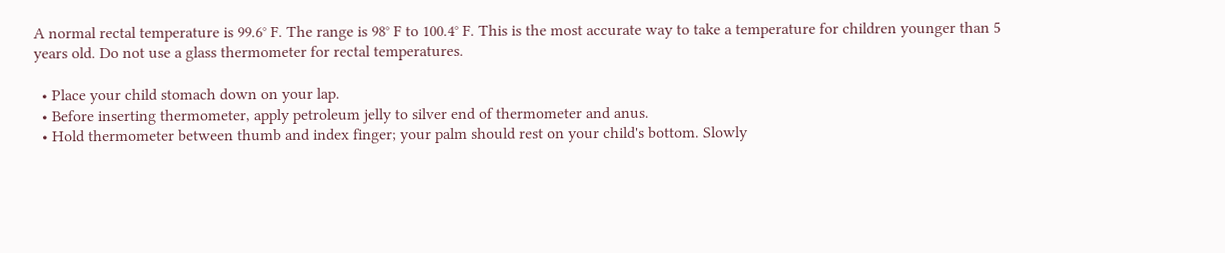A normal rectal temperature is 99.6° F. The range is 98° F to 100.4° F. This is the most accurate way to take a temperature for children younger than 5 years old. Do not use a glass thermometer for rectal temperatures.

  • Place your child stomach down on your lap.
  • Before inserting thermometer, apply petroleum jelly to silver end of thermometer and anus.
  • Hold thermometer between thumb and index finger; your palm should rest on your child's bottom. Slowly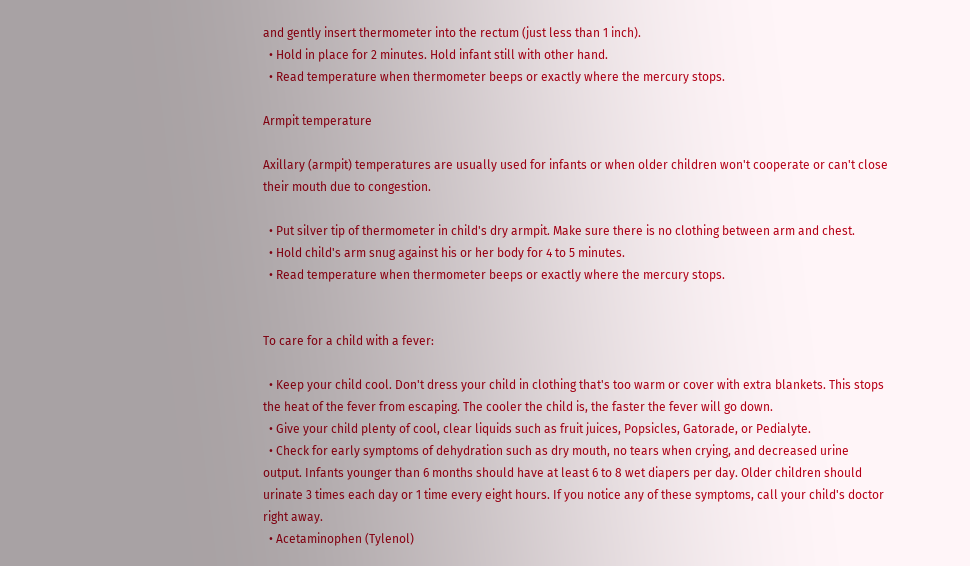and gently insert thermometer into the rectum (just less than 1 inch).
  • Hold in place for 2 minutes. Hold infant still with other hand.
  • Read temperature when thermometer beeps or exactly where the mercury stops.

Armpit temperature

Axillary (armpit) temperatures are usually used for infants or when older children won't cooperate or can't close their mouth due to congestion.

  • Put silver tip of thermometer in child's dry armpit. Make sure there is no clothing between arm and chest.
  • Hold child's arm snug against his or her body for 4 to 5 minutes.
  • Read temperature when thermometer beeps or exactly where the mercury stops.


To care for a child with a fever:

  • Keep your child cool. Don't dress your child in clothing that's too warm or cover with extra blankets. This stops the heat of the fever from escaping. The cooler the child is, the faster the fever will go down.
  • Give your child plenty of cool, clear liquids such as fruit juices, Popsicles, Gatorade, or Pedialyte.
  • Check for early symptoms of dehydration such as dry mouth, no tears when crying, and decreased urine output. Infants younger than 6 months should have at least 6 to 8 wet diapers per day. Older children should urinate 3 times each day or 1 time every eight hours. If you notice any of these symptoms, call your child's doctor right away.
  • Acetaminophen (Tylenol)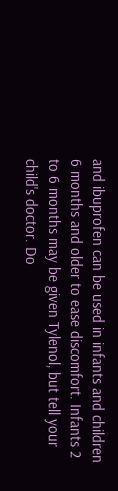and ibuprofen can be used in infants and children 6 months and older to ease discomfort. Infants 2 to 6 months may be given Tylenol, but tell your child's doctor. Do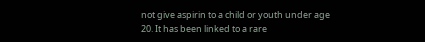not give aspirin to a child or youth under age 20. It has been linked to a rare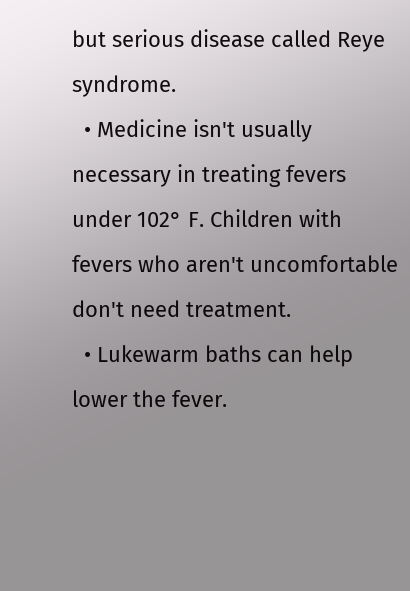but serious disease called Reye syndrome.
  • Medicine isn't usually necessary in treating fevers under 102° F. Children with fevers who aren't uncomfortable don't need treatment.
  • Lukewarm baths can help lower the fever.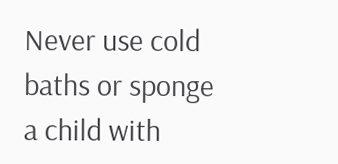Never use cold baths or sponge a child with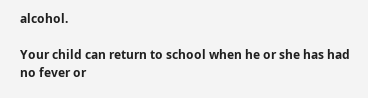alcohol.

Your child can return to school when he or she has had no fever or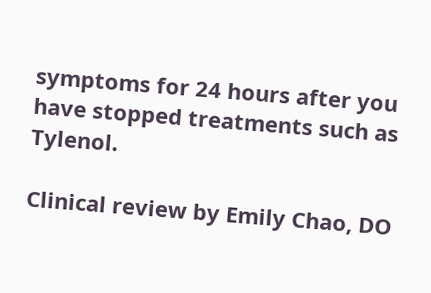symptoms for 24 hours after you have stopped treatments such as Tylenol.

Clinical review by Emily Chao, DO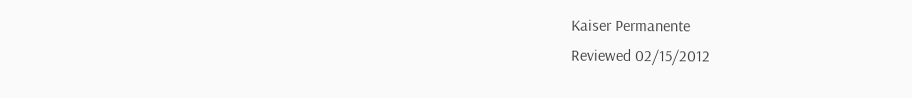Kaiser Permanente
Reviewed 02/15/2012